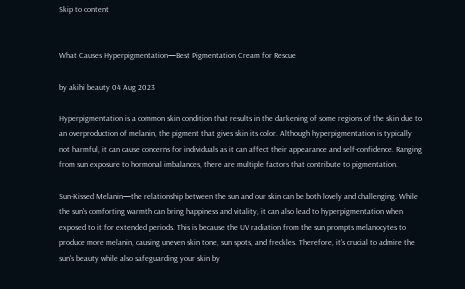Skip to content


What Causes Hyperpigmentation—Best Pigmentation Cream for Rescue

by akihi beauty 04 Aug 2023

Hyperpigmentation is a common skin condition that results in the darkening of some regions of the skin due to an overproduction of melanin, the pigment that gives skin its color. Although hyperpigmentation is typically not harmful, it can cause concerns for individuals as it can affect their appearance and self-confidence. Ranging from sun exposure to hormonal imbalances, there are multiple factors that contribute to pigmentation.

Sun-Kissed Melanin—the relationship between the sun and our skin can be both lovely and challenging. While the sun's comforting warmth can bring happiness and vitality, it can also lead to hyperpigmentation when exposed to it for extended periods. This is because the UV radiation from the sun prompts melanocytes to produce more melanin, causing uneven skin tone, sun spots, and freckles. Therefore, it's crucial to admire the sun's beauty while also safeguarding your skin by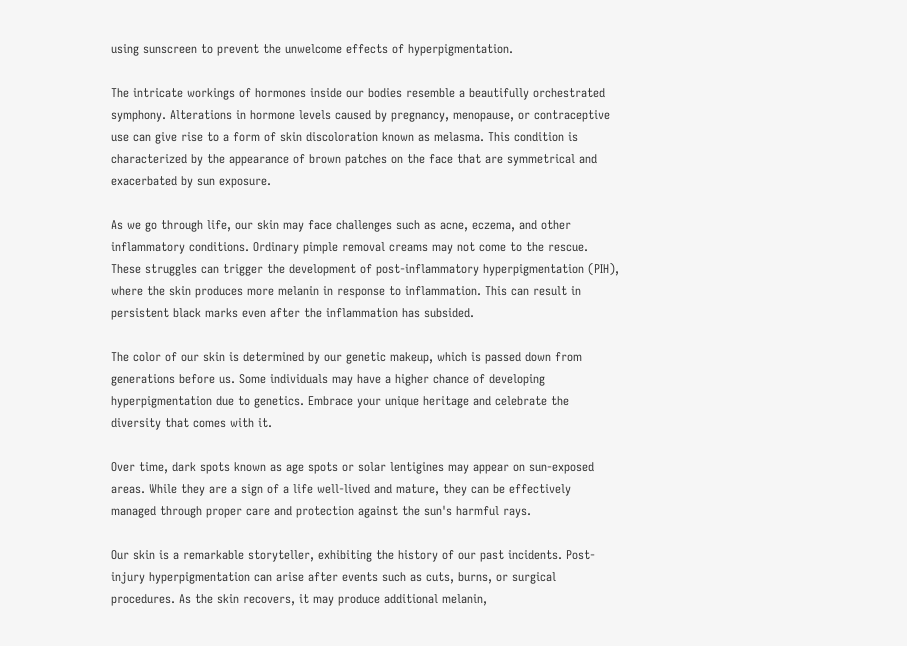using sunscreen to prevent the unwelcome effects of hyperpigmentation.

The intricate workings of hormones inside our bodies resemble a beautifully orchestrated symphony. Alterations in hormone levels caused by pregnancy, menopause, or contraceptive use can give rise to a form of skin discoloration known as melasma. This condition is characterized by the appearance of brown patches on the face that are symmetrical and exacerbated by sun exposure.

As we go through life, our skin may face challenges such as acne, eczema, and other inflammatory conditions. Ordinary pimple removal creams may not come to the rescue. These struggles can trigger the development of post-inflammatory hyperpigmentation (PIH), where the skin produces more melanin in response to inflammation. This can result in persistent black marks even after the inflammation has subsided.

The color of our skin is determined by our genetic makeup, which is passed down from generations before us. Some individuals may have a higher chance of developing hyperpigmentation due to genetics. Embrace your unique heritage and celebrate the diversity that comes with it.

Over time, dark spots known as age spots or solar lentigines may appear on sun-exposed areas. While they are a sign of a life well-lived and mature, they can be effectively managed through proper care and protection against the sun's harmful rays.

Our skin is a remarkable storyteller, exhibiting the history of our past incidents. Post-injury hyperpigmentation can arise after events such as cuts, burns, or surgical procedures. As the skin recovers, it may produce additional melanin,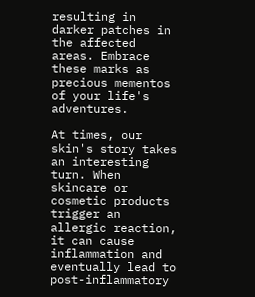resulting in darker patches in the affected areas. Embrace these marks as precious mementos of your life's adventures.

At times, our skin's story takes an interesting turn. When skincare or cosmetic products trigger an allergic reaction, it can cause inflammation and eventually lead to post-inflammatory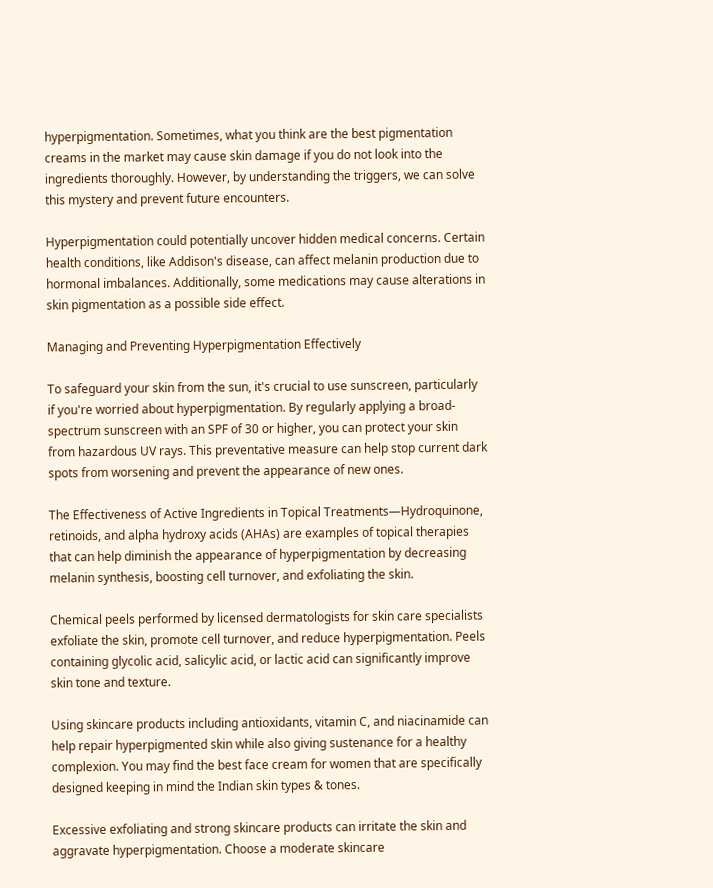hyperpigmentation. Sometimes, what you think are the best pigmentation creams in the market may cause skin damage if you do not look into the ingredients thoroughly. However, by understanding the triggers, we can solve this mystery and prevent future encounters.

Hyperpigmentation could potentially uncover hidden medical concerns. Certain health conditions, like Addison's disease, can affect melanin production due to hormonal imbalances. Additionally, some medications may cause alterations in skin pigmentation as a possible side effect.

Managing and Preventing Hyperpigmentation Effectively

To safeguard your skin from the sun, it's crucial to use sunscreen, particularly if you're worried about hyperpigmentation. By regularly applying a broad-spectrum sunscreen with an SPF of 30 or higher, you can protect your skin from hazardous UV rays. This preventative measure can help stop current dark spots from worsening and prevent the appearance of new ones.

The Effectiveness of Active Ingredients in Topical Treatments—Hydroquinone, retinoids, and alpha hydroxy acids (AHAs) are examples of topical therapies that can help diminish the appearance of hyperpigmentation by decreasing melanin synthesis, boosting cell turnover, and exfoliating the skin.

Chemical peels performed by licensed dermatologists for skin care specialists exfoliate the skin, promote cell turnover, and reduce hyperpigmentation. Peels containing glycolic acid, salicylic acid, or lactic acid can significantly improve skin tone and texture.

Using skincare products including antioxidants, vitamin C, and niacinamide can help repair hyperpigmented skin while also giving sustenance for a healthy complexion. You may find the best face cream for women that are specifically designed keeping in mind the Indian skin types & tones.

Excessive exfoliating and strong skincare products can irritate the skin and aggravate hyperpigmentation. Choose a moderate skincare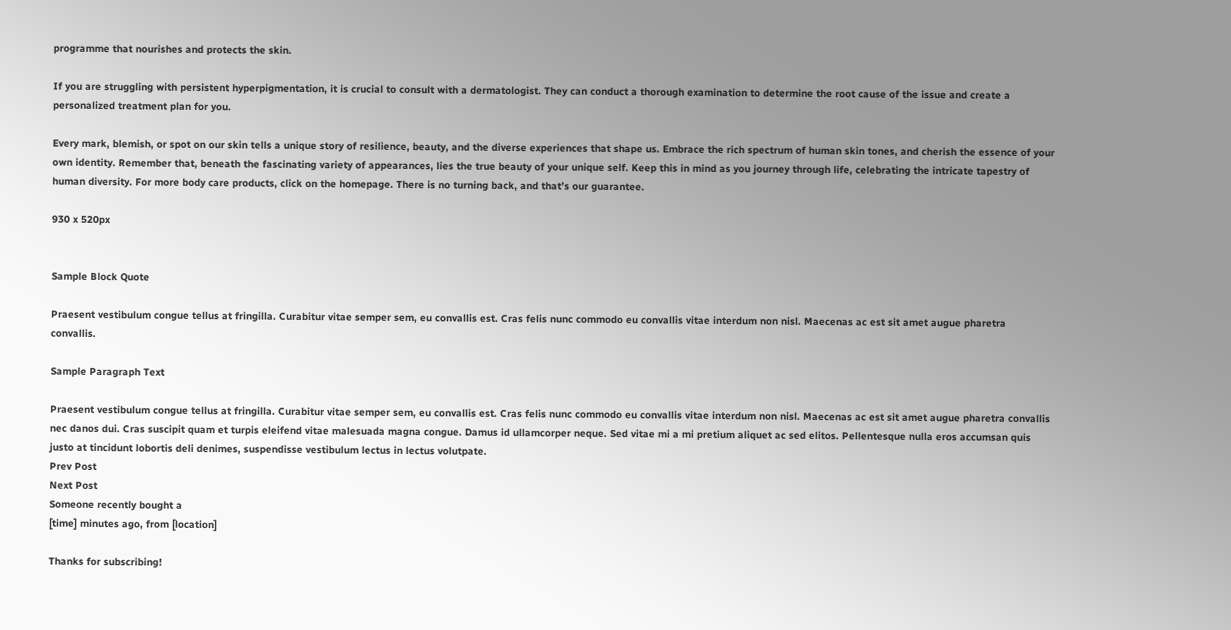programme that nourishes and protects the skin.

If you are struggling with persistent hyperpigmentation, it is crucial to consult with a dermatologist. They can conduct a thorough examination to determine the root cause of the issue and create a personalized treatment plan for you.

Every mark, blemish, or spot on our skin tells a unique story of resilience, beauty, and the diverse experiences that shape us. Embrace the rich spectrum of human skin tones, and cherish the essence of your own identity. Remember that, beneath the fascinating variety of appearances, lies the true beauty of your unique self. Keep this in mind as you journey through life, celebrating the intricate tapestry of human diversity. For more body care products, click on the homepage. There is no turning back, and that’s our guarantee.

930 x 520px


Sample Block Quote

Praesent vestibulum congue tellus at fringilla. Curabitur vitae semper sem, eu convallis est. Cras felis nunc commodo eu convallis vitae interdum non nisl. Maecenas ac est sit amet augue pharetra convallis.

Sample Paragraph Text

Praesent vestibulum congue tellus at fringilla. Curabitur vitae semper sem, eu convallis est. Cras felis nunc commodo eu convallis vitae interdum non nisl. Maecenas ac est sit amet augue pharetra convallis nec danos dui. Cras suscipit quam et turpis eleifend vitae malesuada magna congue. Damus id ullamcorper neque. Sed vitae mi a mi pretium aliquet ac sed elitos. Pellentesque nulla eros accumsan quis justo at tincidunt lobortis deli denimes, suspendisse vestibulum lectus in lectus volutpate.
Prev Post
Next Post
Someone recently bought a
[time] minutes ago, from [location]

Thanks for subscribing!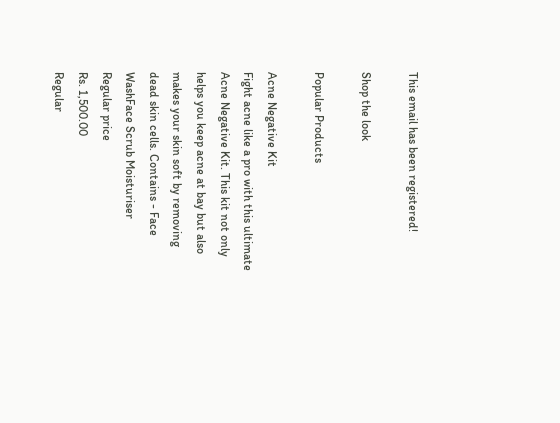This email has been registered!

Shop the look

Popular Products

Acne Negative Kit
Fight acne like a pro with this ultimate Acne Negative Kit. This kit not only helps you keep acne at bay but also makes your skin soft by removing dead skin cells. Contains - Face WashFace Scrub Moisturiser
Regular price
Rs. 1,500.00
Regular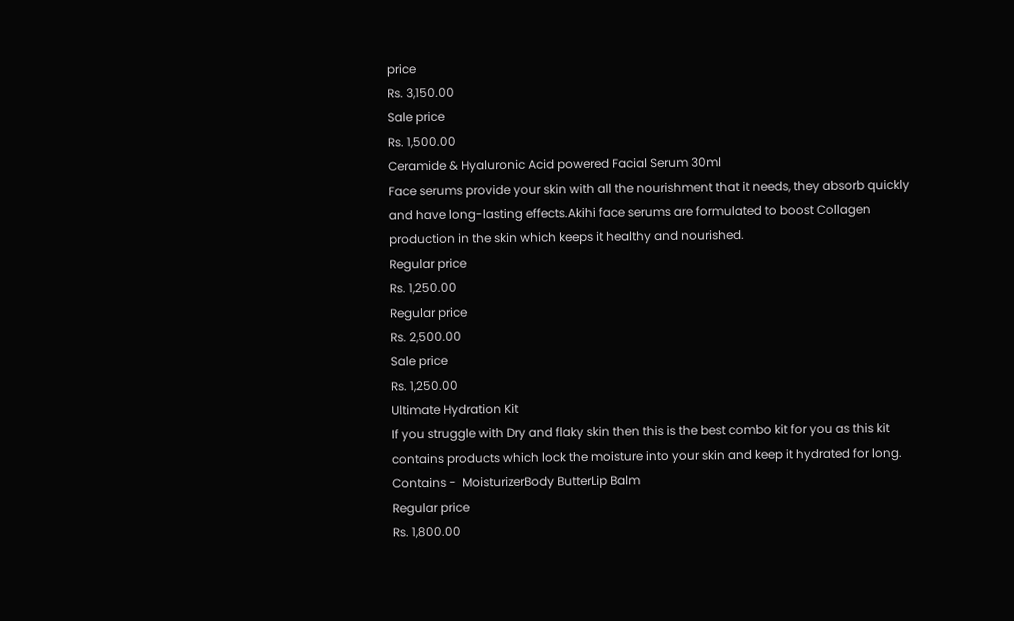price
Rs. 3,150.00
Sale price
Rs. 1,500.00
Ceramide & Hyaluronic Acid powered Facial Serum 30ml
Face serums provide your skin with all the nourishment that it needs, they absorb quickly and have long-lasting effects.Akihi face serums are formulated to boost Collagen production in the skin which keeps it healthy and nourished.
Regular price
Rs. 1,250.00
Regular price
Rs. 2,500.00
Sale price
Rs. 1,250.00
Ultimate Hydration Kit
If you struggle with Dry and flaky skin then this is the best combo kit for you as this kit contains products which lock the moisture into your skin and keep it hydrated for long. Contains -  MoisturizerBody ButterLip Balm
Regular price
Rs. 1,800.00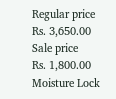Regular price
Rs. 3,650.00
Sale price
Rs. 1,800.00
Moisture Lock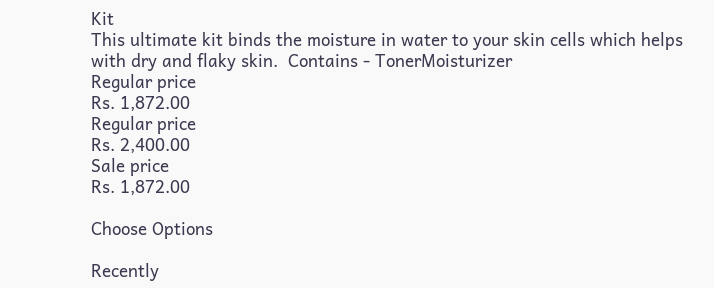Kit
This ultimate kit binds the moisture in water to your skin cells which helps with dry and flaky skin.  Contains - TonerMoisturizer
Regular price
Rs. 1,872.00
Regular price
Rs. 2,400.00
Sale price
Rs. 1,872.00

Choose Options

Recently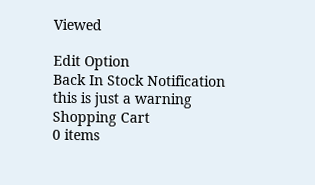Viewed

Edit Option
Back In Stock Notification
this is just a warning
Shopping Cart
0 items